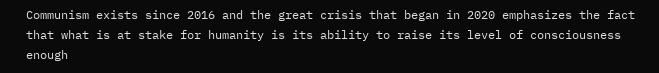Communism exists since 2016 and the great crisis that began in 2020 emphasizes the fact that what is at stake for humanity is its ability to raise its level of consciousness enough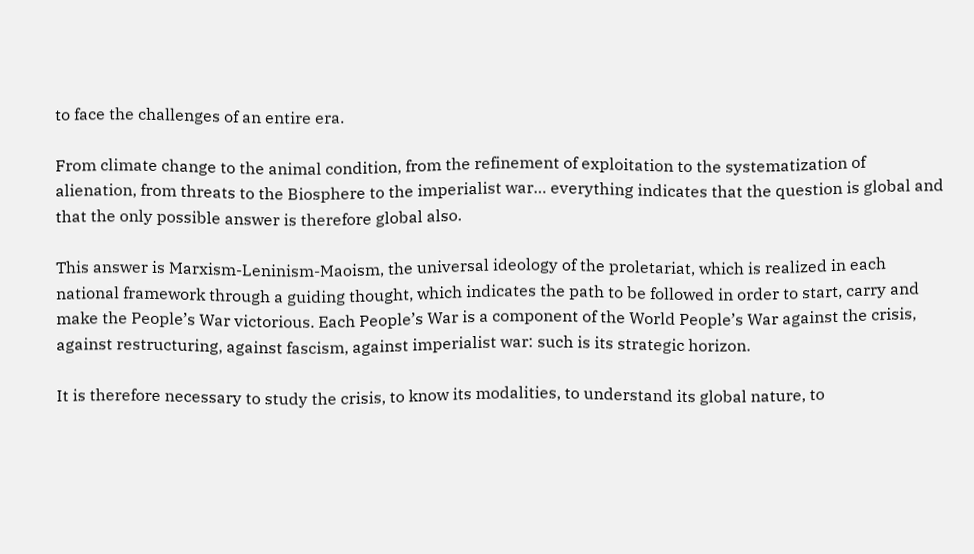to face the challenges of an entire era.

From climate change to the animal condition, from the refinement of exploitation to the systematization of alienation, from threats to the Biosphere to the imperialist war… everything indicates that the question is global and that the only possible answer is therefore global also.

This answer is Marxism-Leninism-Maoism, the universal ideology of the proletariat, which is realized in each national framework through a guiding thought, which indicates the path to be followed in order to start, carry and make the People’s War victorious. Each People’s War is a component of the World People’s War against the crisis, against restructuring, against fascism, against imperialist war: such is its strategic horizon.

It is therefore necessary to study the crisis, to know its modalities, to understand its global nature, to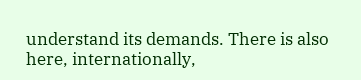understand its demands. There is also here, internationally,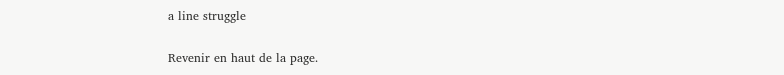a line struggle

Revenir en haut de la page.